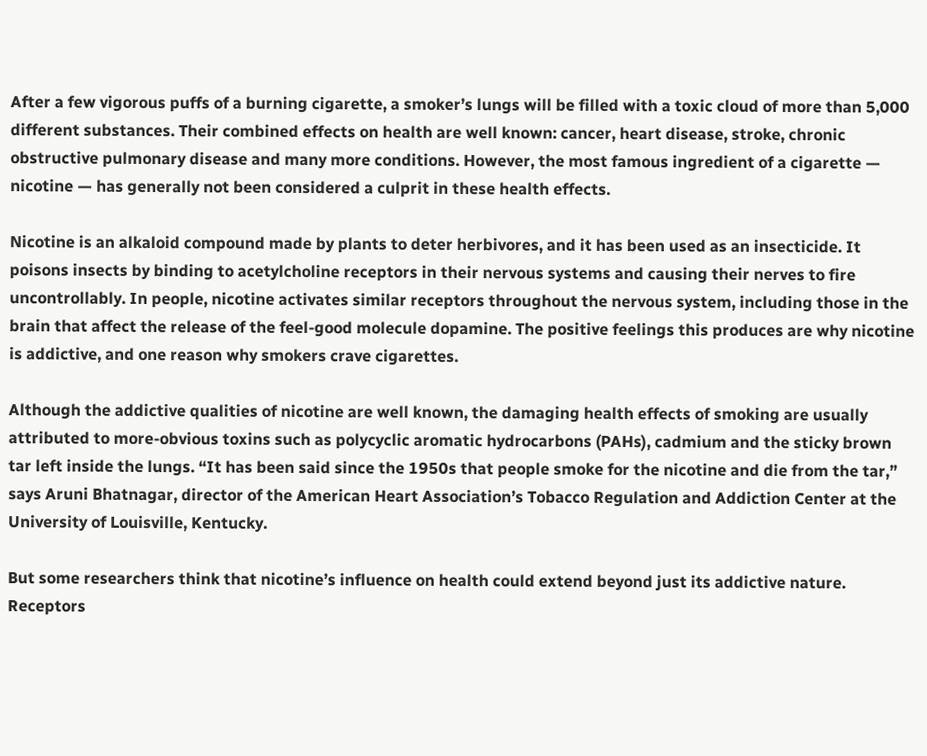After a few vigorous puffs of a burning cigarette, a smoker’s lungs will be filled with a toxic cloud of more than 5,000 different substances. Their combined effects on health are well known: cancer, heart disease, stroke, chronic obstructive pulmonary disease and many more conditions. However, the most famous ingredient of a cigarette — nicotine — has generally not been considered a culprit in these health effects.

Nicotine is an alkaloid compound made by plants to deter herbivores, and it has been used as an insecticide. It poisons insects by binding to acetylcholine receptors in their nervous systems and causing their nerves to fire uncontrollably. In people, nicotine activates similar receptors throughout the nervous system, including those in the brain that affect the release of the feel-good molecule dopamine. The positive feelings this produces are why nicotine is addictive, and one reason why smokers crave cigarettes.

Although the addictive qualities of nicotine are well known, the damaging health effects of smoking are usually attributed to more-obvious toxins such as polycyclic aromatic hydrocarbons (PAHs), cadmium and the sticky brown tar left inside the lungs. “It has been said since the 1950s that people smoke for the nicotine and die from the tar,” says Aruni Bhatnagar, director of the American Heart Association’s Tobacco Regulation and Addiction Center at the University of Louisville, Kentucky.

But some researchers think that nicotine’s influence on health could extend beyond just its addictive nature. Receptors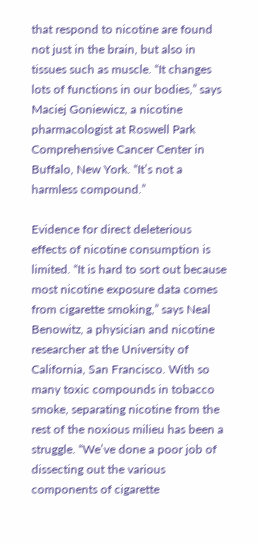that respond to nicotine are found not just in the brain, but also in tissues such as muscle. “It changes lots of functions in our bodies,” says Maciej Goniewicz, a nicotine pharmacologist at Roswell Park Comprehensive Cancer Center in Buffalo, New York. “It’s not a harmless compound.”

Evidence for direct deleterious effects of nicotine consumption is limited. “It is hard to sort out because most nicotine exposure data comes from cigarette smoking,” says Neal Benowitz, a physician and nicotine researcher at the University of California, San Francisco. With so many toxic compounds in tobacco smoke, separating nicotine from the rest of the noxious milieu has been a struggle. “We’ve done a poor job of dissecting out the various components of cigarette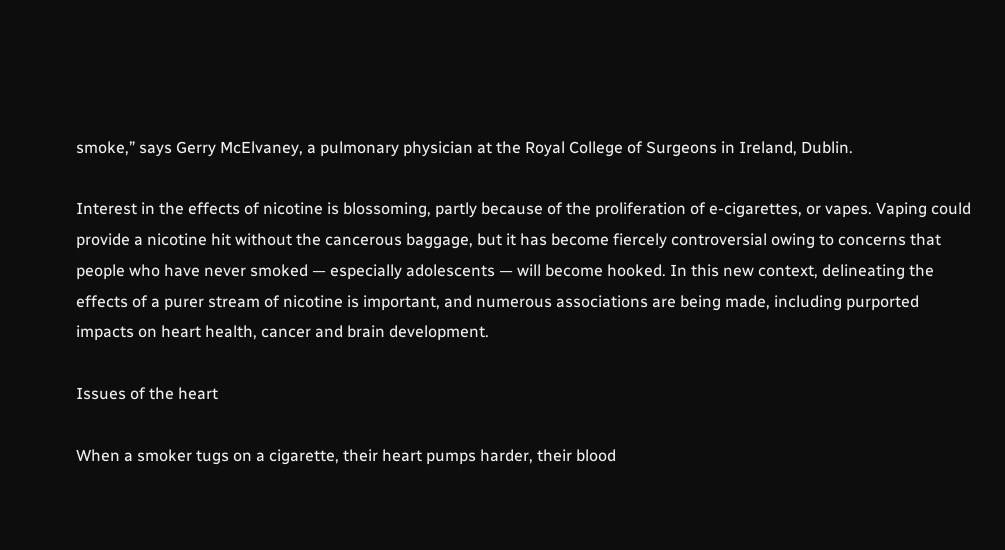smoke,” says Gerry McElvaney, a pulmonary physician at the Royal College of Surgeons in Ireland, Dublin.

Interest in the effects of nicotine is blossoming, partly because of the proliferation of e-cigarettes, or vapes. Vaping could provide a nicotine hit without the cancerous baggage, but it has become fiercely controversial owing to concerns that people who have never smoked — especially adolescents — will become hooked. In this new context, delineating the effects of a purer stream of nicotine is important, and numerous associations are being made, including purported impacts on heart health, cancer and brain development.

Issues of the heart

When a smoker tugs on a cigarette, their heart pumps harder, their blood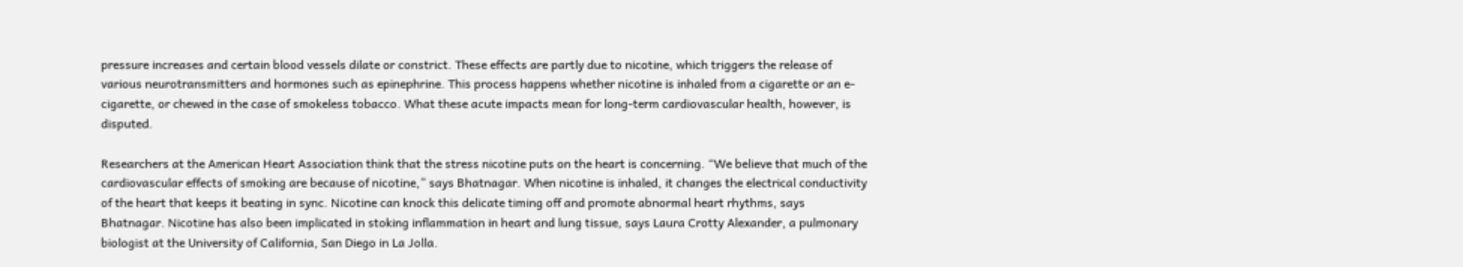pressure increases and certain blood vessels dilate or constrict. These effects are partly due to nicotine, which triggers the release of various neurotransmitters and hormones such as epinephrine. This process happens whether nicotine is inhaled from a cigarette or an e-cigarette, or chewed in the case of smokeless tobacco. What these acute impacts mean for long-term cardiovascular health, however, is disputed.

Researchers at the American Heart Association think that the stress nicotine puts on the heart is concerning. “We believe that much of the cardiovascular effects of smoking are because of nicotine,” says Bhatnagar. When nicotine is inhaled, it changes the electrical conductivity of the heart that keeps it beating in sync. Nicotine can knock this delicate timing off and promote abnormal heart rhythms, says Bhatnagar. Nicotine has also been implicated in stoking inflammation in heart and lung tissue, says Laura Crotty Alexander, a pulmonary biologist at the University of California, San Diego in La Jolla.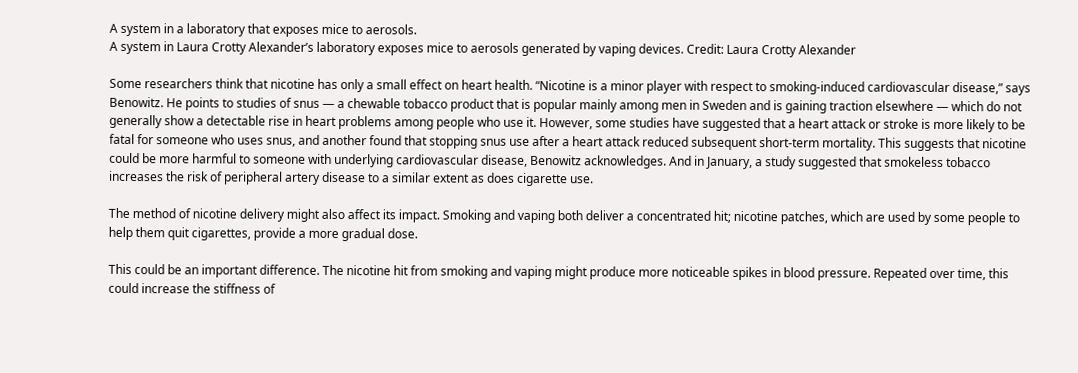A system in a laboratory that exposes mice to aerosols.
A system in Laura Crotty Alexander’s laboratory exposes mice to aerosols generated by vaping devices. Credit: Laura Crotty Alexander

Some researchers think that nicotine has only a small effect on heart health. “Nicotine is a minor player with respect to smoking-induced cardiovascular disease,” says Benowitz. He points to studies of snus — a chewable tobacco product that is popular mainly among men in Sweden and is gaining traction elsewhere — which do not generally show a detectable rise in heart problems among people who use it. However, some studies have suggested that a heart attack or stroke is more likely to be fatal for someone who uses snus, and another found that stopping snus use after a heart attack reduced subsequent short-term mortality. This suggests that nicotine could be more harmful to someone with underlying cardiovascular disease, Benowitz acknowledges. And in January, a study suggested that smokeless tobacco increases the risk of peripheral artery disease to a similar extent as does cigarette use.

The method of nicotine delivery might also affect its impact. Smoking and vaping both deliver a concentrated hit; nicotine patches, which are used by some people to help them quit cigarettes, provide a more gradual dose.

This could be an important difference. The nicotine hit from smoking and vaping might produce more noticeable spikes in blood pressure. Repeated over time, this could increase the stiffness of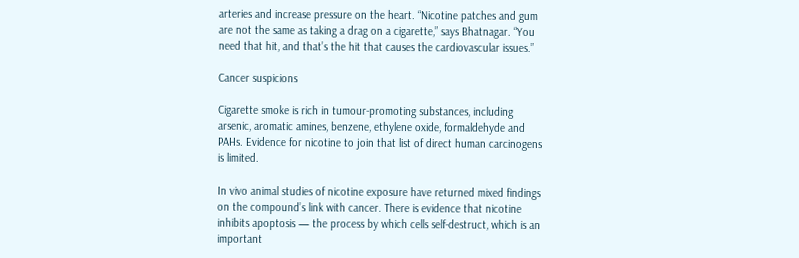arteries and increase pressure on the heart. “Nicotine patches and gum are not the same as taking a drag on a cigarette,” says Bhatnagar. “You need that hit, and that’s the hit that causes the cardiovascular issues.”

Cancer suspicions

Cigarette smoke is rich in tumour-promoting substances, including arsenic, aromatic amines, benzene, ethylene oxide, formaldehyde and PAHs. Evidence for nicotine to join that list of direct human carcinogens is limited.

In vivo animal studies of nicotine exposure have returned mixed findings on the compound’s link with cancer. There is evidence that nicotine inhibits apoptosis — the process by which cells self-destruct, which is an important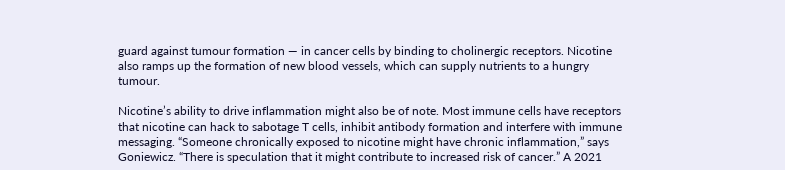guard against tumour formation — in cancer cells by binding to cholinergic receptors. Nicotine also ramps up the formation of new blood vessels, which can supply nutrients to a hungry tumour.

Nicotine’s ability to drive inflammation might also be of note. Most immune cells have receptors that nicotine can hack to sabotage T cells, inhibit antibody formation and interfere with immune messaging. “Someone chronically exposed to nicotine might have chronic inflammation,” says Goniewicz. “There is speculation that it might contribute to increased risk of cancer.” A 2021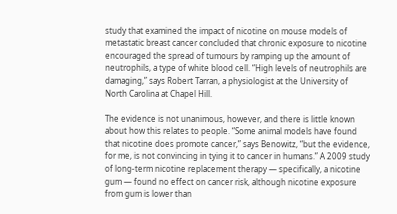study that examined the impact of nicotine on mouse models of metastatic breast cancer concluded that chronic exposure to nicotine encouraged the spread of tumours by ramping up the amount of neutrophils, a type of white blood cell. “High levels of neutrophils are damaging,” says Robert Tarran, a physiologist at the University of North Carolina at Chapel Hill.

The evidence is not unanimous, however, and there is little known about how this relates to people. “Some animal models have found that nicotine does promote cancer,” says Benowitz, “but the evidence, for me, is not convincing in tying it to cancer in humans.” A 2009 study of long-term nicotine replacement therapy — specifically, a nicotine gum — found no effect on cancer risk, although nicotine exposure from gum is lower than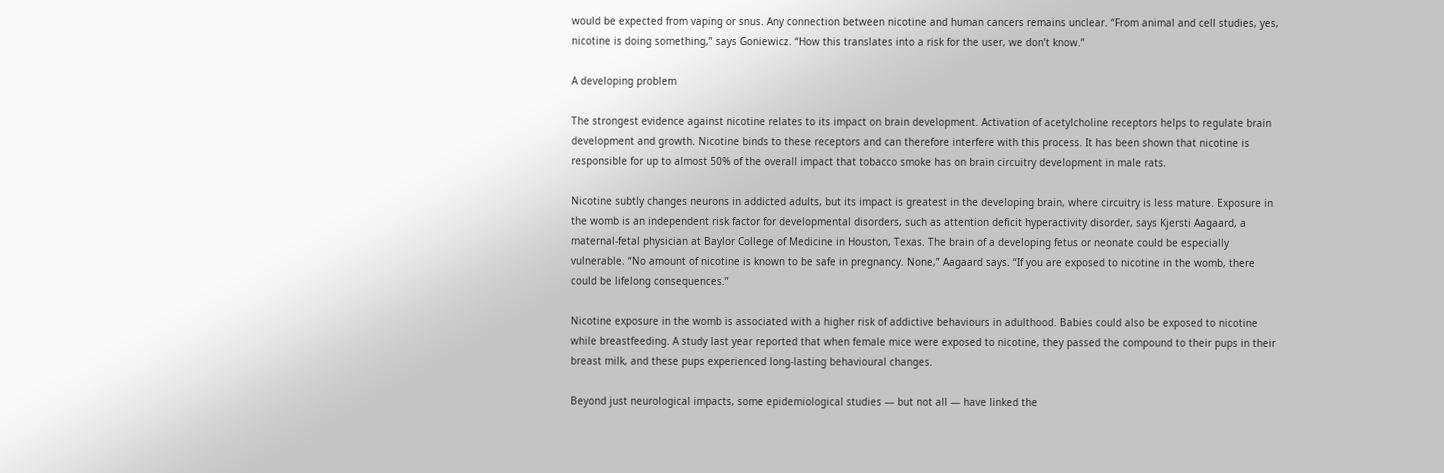would be expected from vaping or snus. Any connection between nicotine and human cancers remains unclear. “From animal and cell studies, yes, nicotine is doing something,” says Goniewicz. “How this translates into a risk for the user, we don’t know.”

A developing problem

The strongest evidence against nicotine relates to its impact on brain development. Activation of acetylcholine receptors helps to regulate brain development and growth. Nicotine binds to these receptors and can therefore interfere with this process. It has been shown that nicotine is responsible for up to almost 50% of the overall impact that tobacco smoke has on brain circuitry development in male rats.

Nicotine subtly changes neurons in addicted adults, but its impact is greatest in the developing brain, where circuitry is less mature. Exposure in the womb is an independent risk factor for developmental disorders, such as attention deficit hyperactivity disorder, says Kjersti Aagaard, a maternal-fetal physician at Baylor College of Medicine in Houston, Texas. The brain of a developing fetus or neonate could be especially vulnerable. “No amount of nicotine is known to be safe in pregnancy. None,” Aagaard says. “If you are exposed to nicotine in the womb, there could be lifelong consequences.”

Nicotine exposure in the womb is associated with a higher risk of addictive behaviours in adulthood. Babies could also be exposed to nicotine while breastfeeding. A study last year reported that when female mice were exposed to nicotine, they passed the compound to their pups in their breast milk, and these pups experienced long-lasting behavioural changes.

Beyond just neurological impacts, some epidemiological studies — but not all — have linked the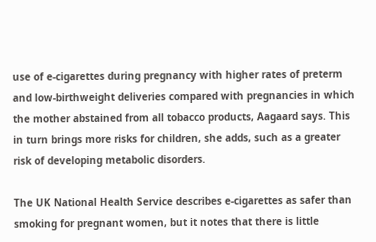use of e-cigarettes during pregnancy with higher rates of preterm and low-birthweight deliveries compared with pregnancies in which the mother abstained from all tobacco products, Aagaard says. This in turn brings more risks for children, she adds, such as a greater risk of developing metabolic disorders.

The UK National Health Service describes e-cigarettes as safer than smoking for pregnant women, but it notes that there is little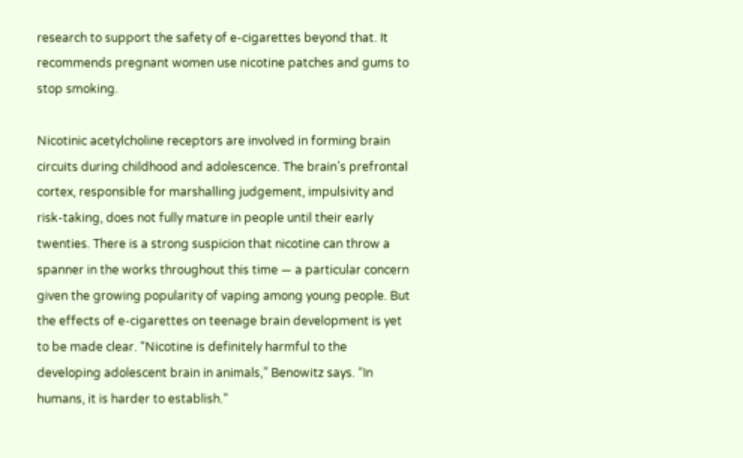research to support the safety of e-cigarettes beyond that. It recommends pregnant women use nicotine patches and gums to stop smoking.

Nicotinic acetylcholine receptors are involved in forming brain circuits during childhood and adolescence. The brain’s prefrontal cortex, responsible for marshalling judgement, impulsivity and risk-taking, does not fully mature in people until their early twenties. There is a strong suspicion that nicotine can throw a spanner in the works throughout this time — a particular concern given the growing popularity of vaping among young people. But the effects of e-cigarettes on teenage brain development is yet to be made clear. “Nicotine is definitely harmful to the developing adolescent brain in animals,” Benowitz says. “In humans, it is harder to establish.”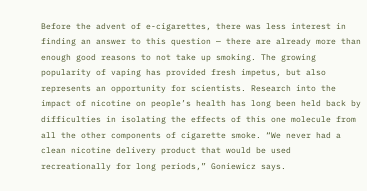Before the advent of e-cigarettes, there was less interest in finding an answer to this question — there are already more than enough good reasons to not take up smoking. The growing popularity of vaping has provided fresh impetus, but also represents an opportunity for scientists. Research into the impact of nicotine on people’s health has long been held back by difficulties in isolating the effects of this one molecule from all the other components of cigarette smoke. “We never had a clean nicotine delivery product that would be used recreationally for long periods,” Goniewicz says.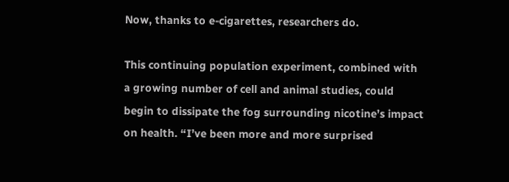Now, thanks to e-cigarettes, researchers do.

This continuing population experiment, combined with a growing number of cell and animal studies, could begin to dissipate the fog surrounding nicotine’s impact on health. “I’ve been more and more surprised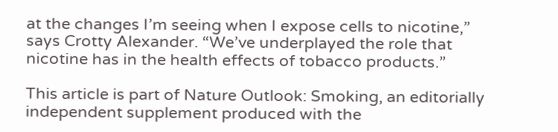at the changes I’m seeing when I expose cells to nicotine,” says Crotty Alexander. “We’ve underplayed the role that nicotine has in the health effects of tobacco products.”

This article is part of Nature Outlook: Smoking, an editorially independent supplement produced with the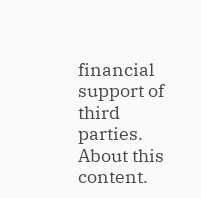financial support of third parties. About this content.